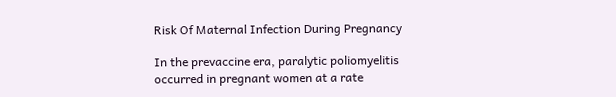Risk Of Maternal Infection During Pregnancy

In the prevaccine era, paralytic poliomyelitis occurred in pregnant women at a rate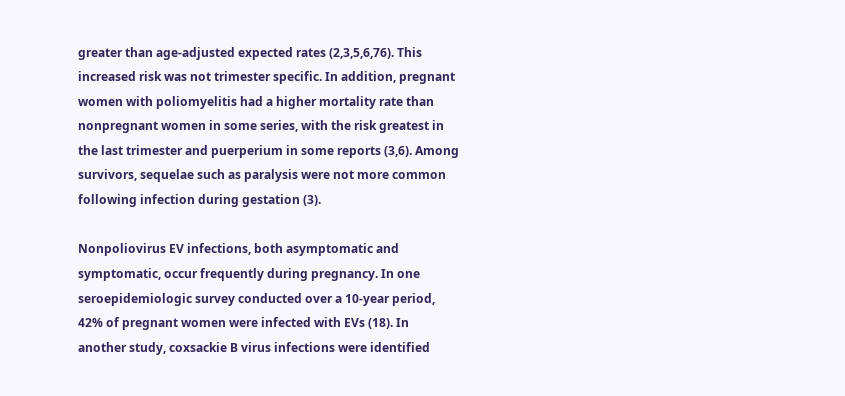greater than age-adjusted expected rates (2,3,5,6,76). This increased risk was not trimester specific. In addition, pregnant women with poliomyelitis had a higher mortality rate than nonpregnant women in some series, with the risk greatest in the last trimester and puerperium in some reports (3,6). Among survivors, sequelae such as paralysis were not more common following infection during gestation (3).

Nonpoliovirus EV infections, both asymptomatic and symptomatic, occur frequently during pregnancy. In one seroepidemiologic survey conducted over a 10-year period, 42% of pregnant women were infected with EVs (18). In another study, coxsackie B virus infections were identified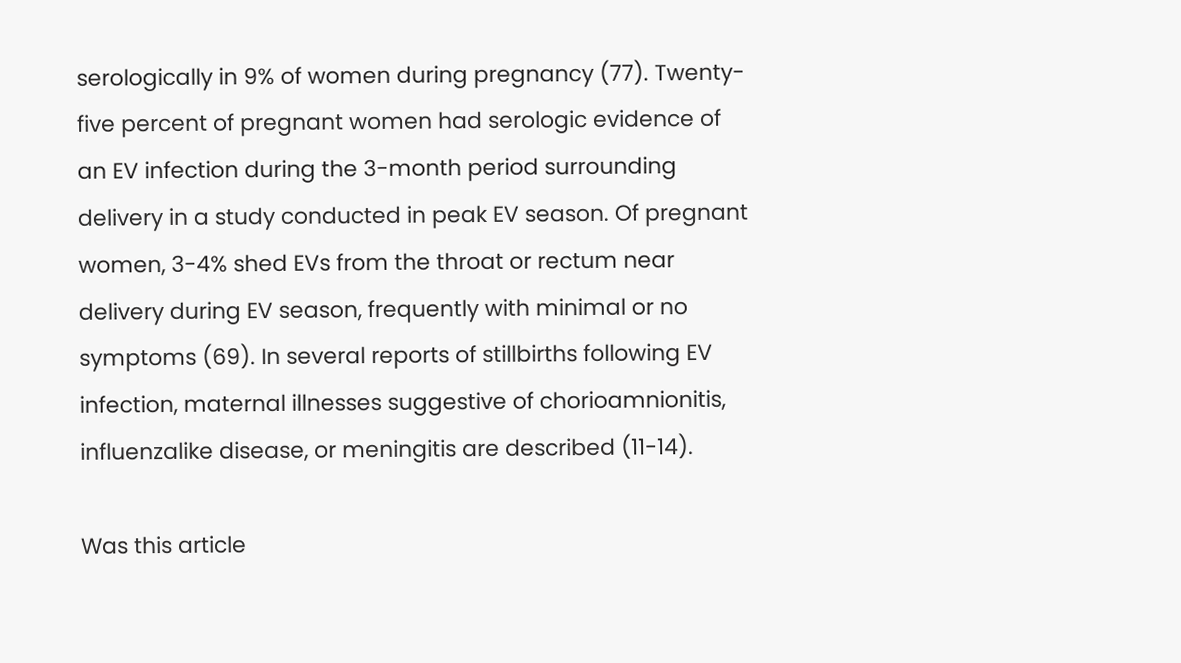serologically in 9% of women during pregnancy (77). Twenty-five percent of pregnant women had serologic evidence of an EV infection during the 3-month period surrounding delivery in a study conducted in peak EV season. Of pregnant women, 3-4% shed EVs from the throat or rectum near delivery during EV season, frequently with minimal or no symptoms (69). In several reports of stillbirths following EV infection, maternal illnesses suggestive of chorioamnionitis, influenzalike disease, or meningitis are described (11-14).

Was this article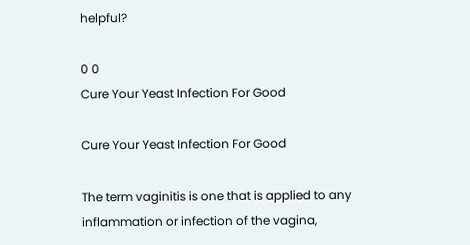helpful?

0 0
Cure Your Yeast Infection For Good

Cure Your Yeast Infection For Good

The term vaginitis is one that is applied to any inflammation or infection of the vagina,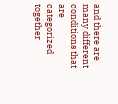and there are many different conditions that are categorized together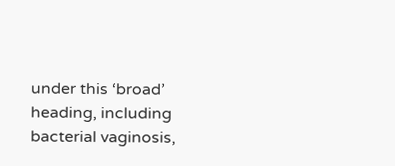under this ‘broad’ heading, including bacterial vaginosis,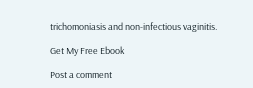trichomoniasis and non-infectious vaginitis.

Get My Free Ebook

Post a comment